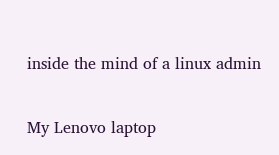inside the mind of a linux admin

My Lenovo laptop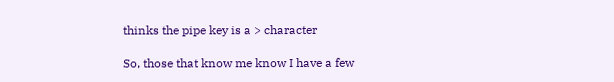thinks the pipe key is a > character

So, those that know me know I have a few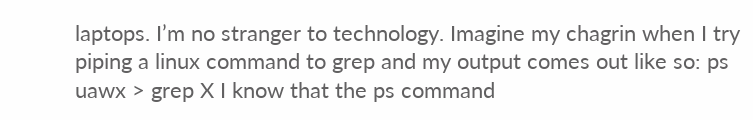laptops. I’m no stranger to technology. Imagine my chagrin when I try piping a linux command to grep and my output comes out like so: ps uawx > grep X I know that the ps command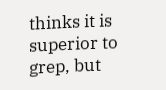thinks it is superior to grep, but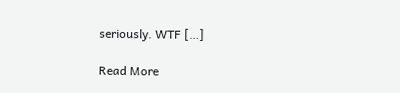seriously. WTF […]

Read More